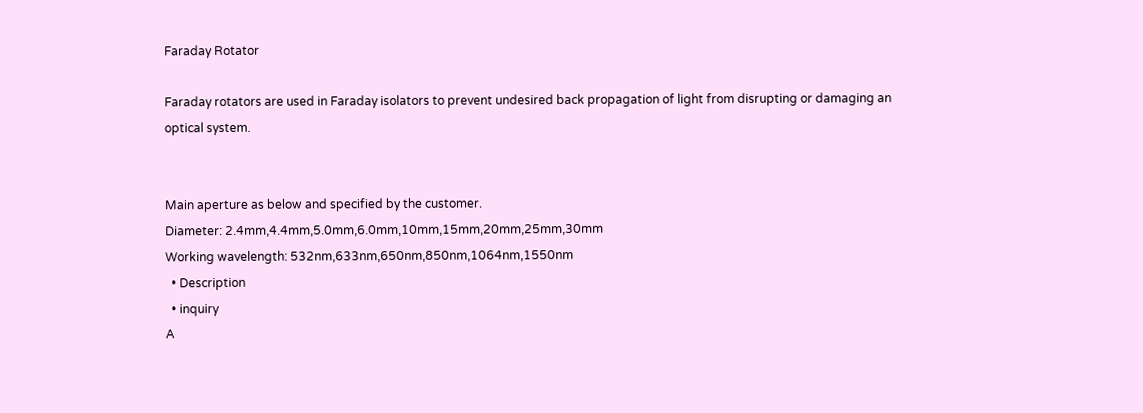Faraday Rotator

Faraday rotators are used in Faraday isolators to prevent undesired back propagation of light from disrupting or damaging an optical system.


Main aperture as below and specified by the customer.
Diameter: 2.4mm,4.4mm,5.0mm,6.0mm,10mm,15mm,20mm,25mm,30mm
Working wavelength: 532nm,633nm,650nm,850nm,1064nm,1550nm
  • Description
  • inquiry
A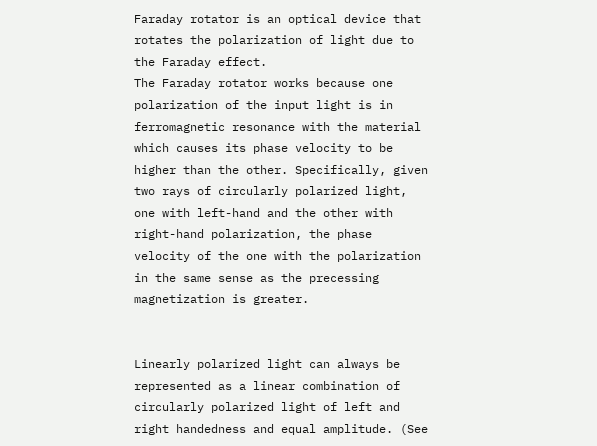Faraday rotator is an optical device that rotates the polarization of light due to the Faraday effect.
The Faraday rotator works because one polarization of the input light is in ferromagnetic resonance with the material which causes its phase velocity to be higher than the other. Specifically, given two rays of circularly polarized light, one with left-hand and the other with right-hand polarization, the phase velocity of the one with the polarization in the same sense as the precessing magnetization is greater.


Linearly polarized light can always be represented as a linear combination of circularly polarized light of left and right handedness and equal amplitude. (See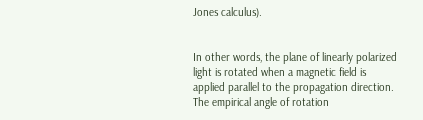Jones calculus).


In other words, the plane of linearly polarized light is rotated when a magnetic field is applied parallel to the propagation direction. The empirical angle of rotation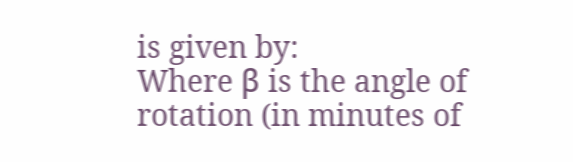is given by:
Where β is the angle of rotation (in minutes of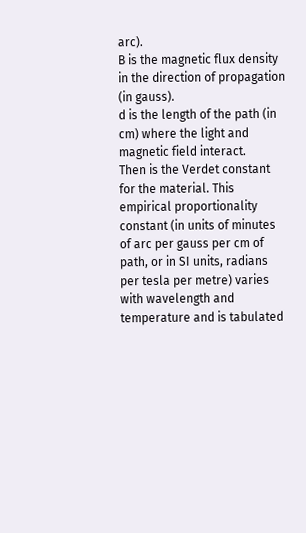arc).
B is the magnetic flux density in the direction of propagation (in gauss).
d is the length of the path (in cm) where the light and magnetic field interact.
Then is the Verdet constant for the material. This empirical proportionality constant (in units of minutes of arc per gauss per cm of path, or in SI units, radians per tesla per metre) varies with wavelength and temperature and is tabulated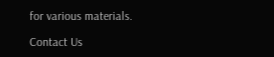for various materials.

Contact Us